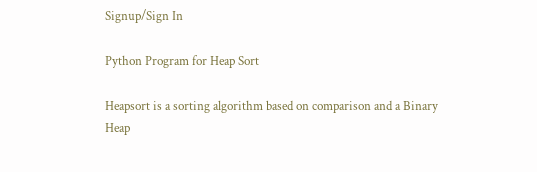Signup/Sign In

Python Program for Heap Sort

Heapsort is a sorting algorithm based on comparison and a Binary Heap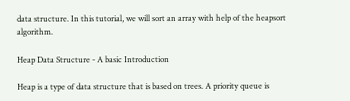data structure. In this tutorial, we will sort an array with help of the heapsort algorithm.

Heap Data Structure - A basic Introduction

Heap is a type of data structure that is based on trees. A priority queue is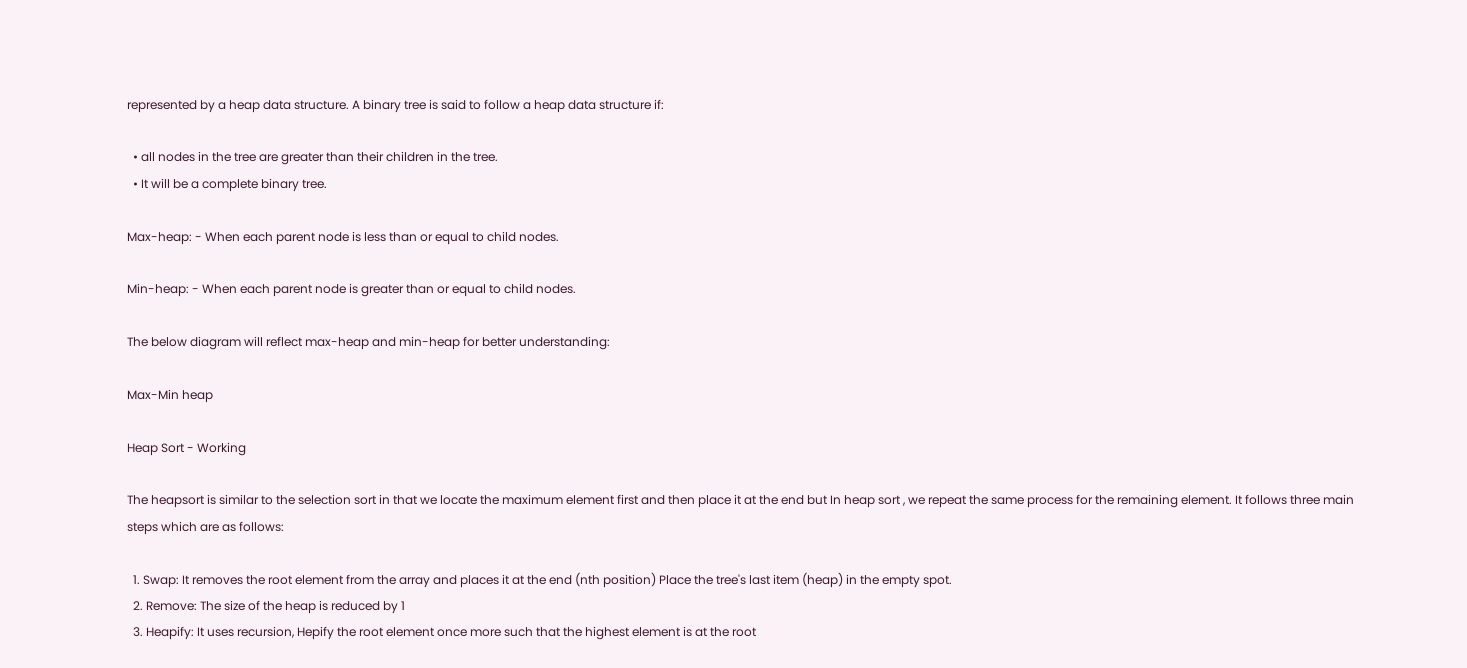represented by a heap data structure. A binary tree is said to follow a heap data structure if:

  • all nodes in the tree are greater than their children in the tree.
  • It will be a complete binary tree.

Max-heap: - When each parent node is less than or equal to child nodes.

Min-heap: - When each parent node is greater than or equal to child nodes.

The below diagram will reflect max-heap and min-heap for better understanding:

Max-Min heap

Heap Sort - Working

The heapsort is similar to the selection sort in that we locate the maximum element first and then place it at the end but In heap sort , we repeat the same process for the remaining element. It follows three main steps which are as follows:

  1. Swap: It removes the root element from the array and places it at the end (nth position) Place the tree's last item (heap) in the empty spot.
  2. Remove: The size of the heap is reduced by 1
  3. Heapify: It uses recursion, Hepify the root element once more such that the highest element is at the root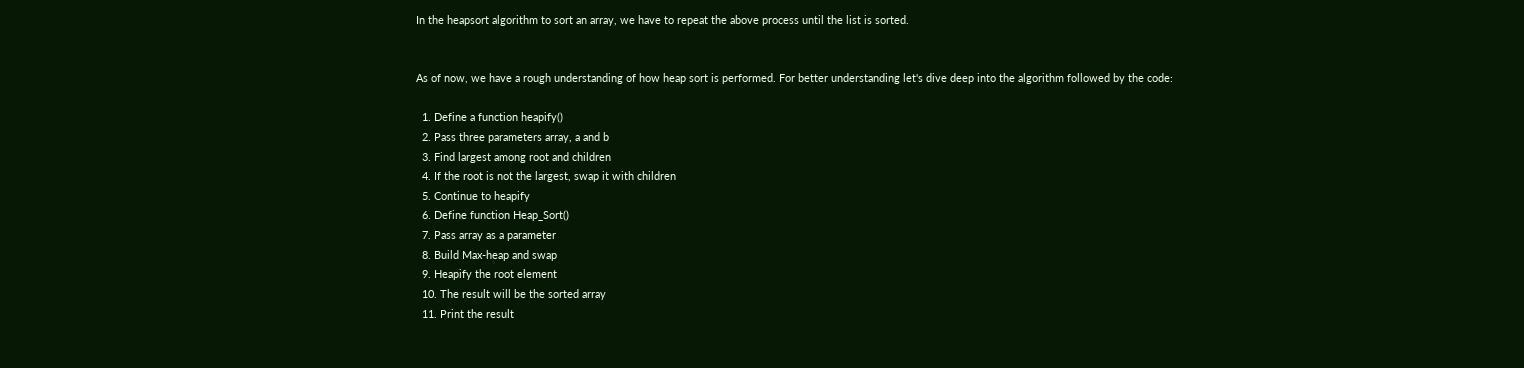In the heapsort algorithm to sort an array, we have to repeat the above process until the list is sorted.


As of now, we have a rough understanding of how heap sort is performed. For better understanding let's dive deep into the algorithm followed by the code:

  1. Define a function heapify()
  2. Pass three parameters array, a and b
  3. Find largest among root and children
  4. If the root is not the largest, swap it with children
  5. Continue to heapify
  6. Define function Heap_Sort()
  7. Pass array as a parameter
  8. Build Max-heap and swap
  9. Heapify the root element
  10. The result will be the sorted array
  11. Print the result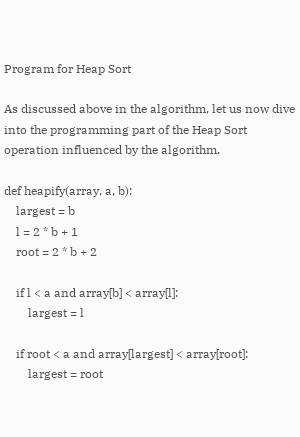Program for Heap Sort

As discussed above in the algorithm, let us now dive into the programming part of the Heap Sort operation influenced by the algorithm.

def heapify(array, a, b):
    largest = b
    l = 2 * b + 1
    root = 2 * b + 2

    if l < a and array[b] < array[l]:
        largest = l

    if root < a and array[largest] < array[root]:
        largest = root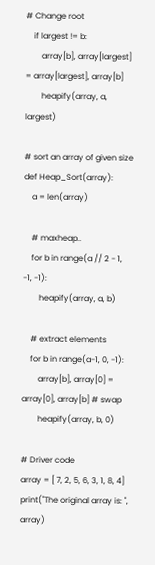# Change root
    if largest != b:
        array[b], array[largest] = array[largest], array[b]
        heapify(array, a, largest)

# sort an array of given size
def Heap_Sort(array):
    a = len(array)

    # maxheap..
    for b in range(a // 2 - 1, -1, -1):
        heapify(array, a, b)

    # extract elements
    for b in range(a-1, 0, -1):
        array[b], array[0] = array[0], array[b] # swap
        heapify(array, b, 0)

# Driver code
array = [ 7, 2, 5, 6, 3, 1, 8, 4]
print("The original array is: ", array)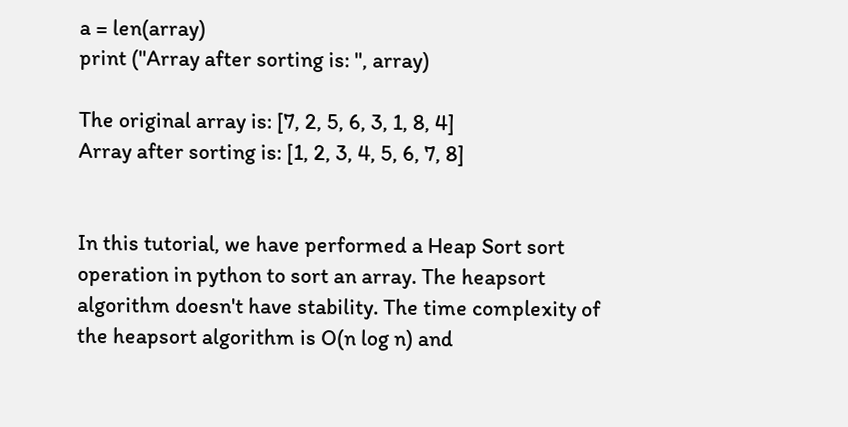a = len(array)
print ("Array after sorting is: ", array)

The original array is: [7, 2, 5, 6, 3, 1, 8, 4]
Array after sorting is: [1, 2, 3, 4, 5, 6, 7, 8]


In this tutorial, we have performed a Heap Sort sort operation in python to sort an array. The heapsort algorithm doesn't have stability. The time complexity of the heapsort algorithm is O(n log n) and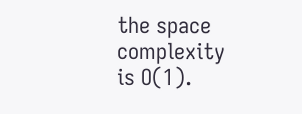the space complexity is O(1).